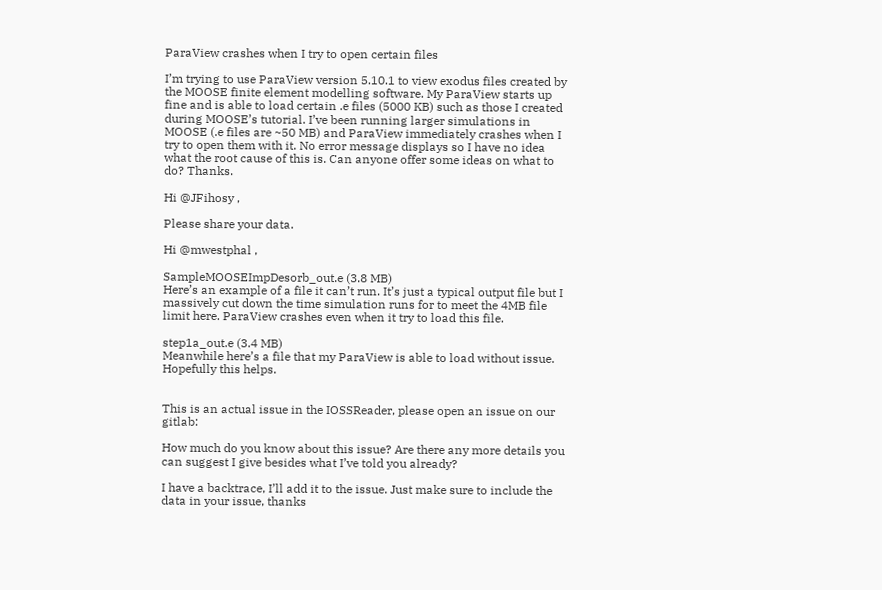ParaView crashes when I try to open certain files

I’m trying to use ParaView version 5.10.1 to view exodus files created by the MOOSE finite element modelling software. My ParaView starts up fine and is able to load certain .e files (5000 KB) such as those I created during MOOSE’s tutorial. I’ve been running larger simulations in MOOSE (.e files are ~50 MB) and ParaView immediately crashes when I try to open them with it. No error message displays so I have no idea what the root cause of this is. Can anyone offer some ideas on what to do? Thanks.

Hi @JFihosy ,

Please share your data.

Hi @mwestphal ,

SampleMOOSEImpDesorb_out.e (3.8 MB)
Here’s an example of a file it can’t run. It’s just a typical output file but I massively cut down the time simulation runs for to meet the 4MB file limit here. ParaView crashes even when it try to load this file.

step1a_out.e (3.4 MB)
Meanwhile here’s a file that my ParaView is able to load without issue. Hopefully this helps.


This is an actual issue in the IOSSReader, please open an issue on our gitlab:

How much do you know about this issue? Are there any more details you can suggest I give besides what I’ve told you already?

I have a backtrace, I’ll add it to the issue. Just make sure to include the data in your issue, thanks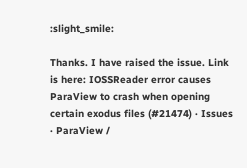:slight_smile:

Thanks. I have raised the issue. Link is here: IOSSReader error causes ParaView to crash when opening certain exodus files (#21474) · Issues · ParaView /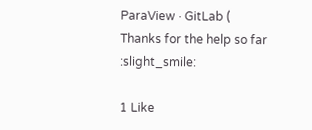ParaView · GitLab (
Thanks for the help so far :slight_smile:

1 Like